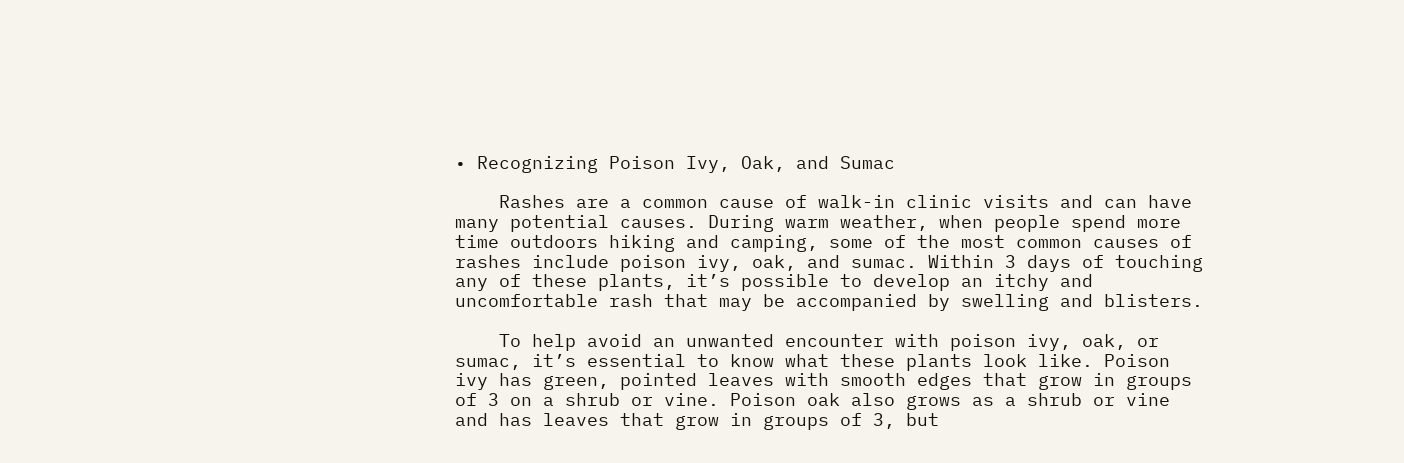• Recognizing Poison Ivy, Oak, and Sumac

    Rashes are a common cause of walk-in clinic visits and can have many potential causes. During warm weather, when people spend more time outdoors hiking and camping, some of the most common causes of rashes include poison ivy, oak, and sumac. Within 3 days of touching any of these plants, it’s possible to develop an itchy and uncomfortable rash that may be accompanied by swelling and blisters.

    To help avoid an unwanted encounter with poison ivy, oak, or sumac, it’s essential to know what these plants look like. Poison ivy has green, pointed leaves with smooth edges that grow in groups of 3 on a shrub or vine. Poison oak also grows as a shrub or vine and has leaves that grow in groups of 3, but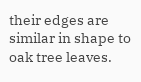their edges are similar in shape to oak tree leaves.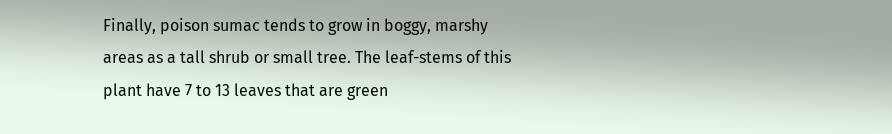Finally, poison sumac tends to grow in boggy, marshy areas as a tall shrub or small tree. The leaf-stems of this plant have 7 to 13 leaves that are green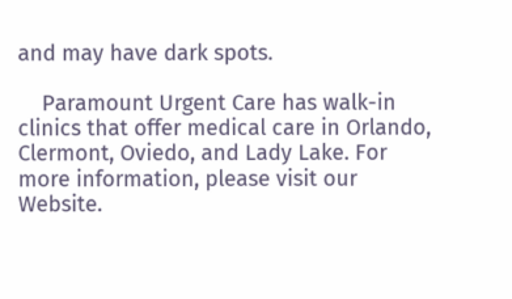and may have dark spots.

    Paramount Urgent Care has walk-in clinics that offer medical care in Orlando, Clermont, Oviedo, and Lady Lake. For more information, please visit our Website.